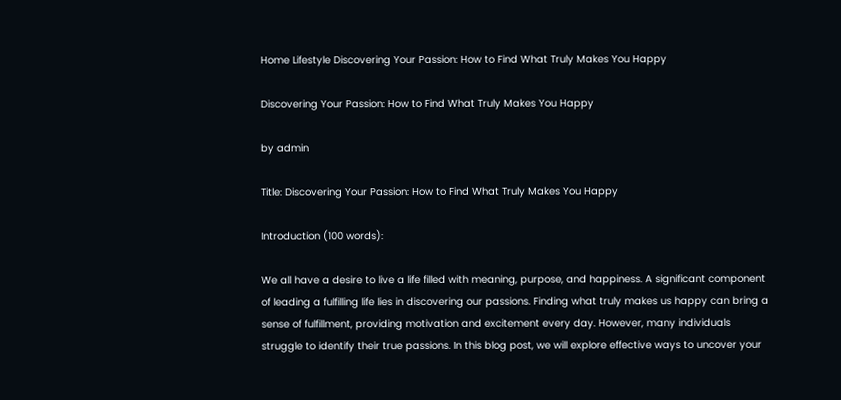Home Lifestyle Discovering Your Passion: How to Find What Truly Makes You Happy

Discovering Your Passion: How to Find What Truly Makes You Happy

by admin

Title: Discovering Your Passion: How to Find What Truly Makes You Happy

Introduction (100 words):

We all have a desire to live a life filled with meaning, purpose, and happiness. A significant component of leading a fulfilling life lies in discovering our passions. Finding what truly makes us happy can bring a sense of fulfillment, providing motivation and excitement every day. However, many individuals struggle to identify their true passions. In this blog post, we will explore effective ways to uncover your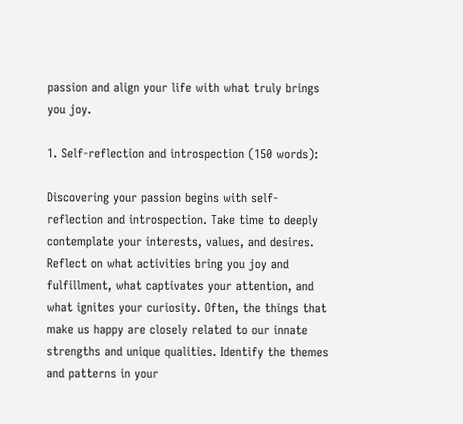passion and align your life with what truly brings you joy.

1. Self-reflection and introspection (150 words):

Discovering your passion begins with self-reflection and introspection. Take time to deeply contemplate your interests, values, and desires. Reflect on what activities bring you joy and fulfillment, what captivates your attention, and what ignites your curiosity. Often, the things that make us happy are closely related to our innate strengths and unique qualities. Identify the themes and patterns in your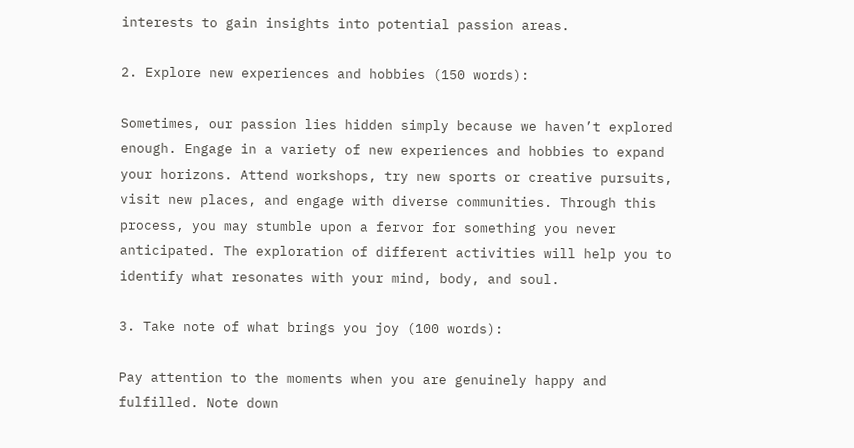interests to gain insights into potential passion areas.

2. Explore new experiences and hobbies (150 words):

Sometimes, our passion lies hidden simply because we haven’t explored enough. Engage in a variety of new experiences and hobbies to expand your horizons. Attend workshops, try new sports or creative pursuits, visit new places, and engage with diverse communities. Through this process, you may stumble upon a fervor for something you never anticipated. The exploration of different activities will help you to identify what resonates with your mind, body, and soul.

3. Take note of what brings you joy (100 words):

Pay attention to the moments when you are genuinely happy and fulfilled. Note down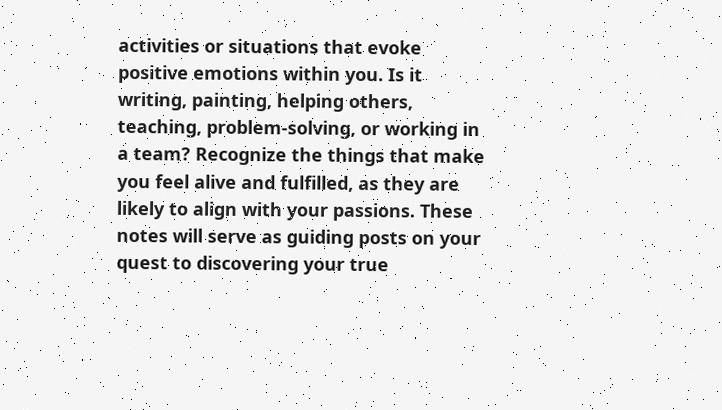activities or situations that evoke positive emotions within you. Is it writing, painting, helping others, teaching, problem-solving, or working in a team? Recognize the things that make you feel alive and fulfilled, as they are likely to align with your passions. These notes will serve as guiding posts on your quest to discovering your true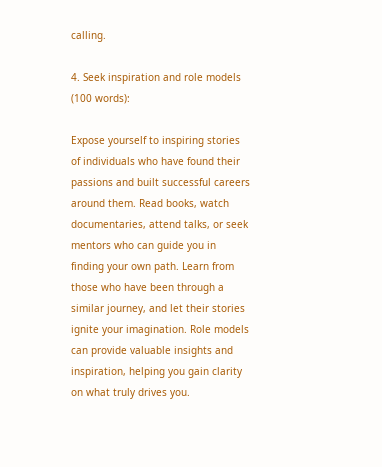calling.

4. Seek inspiration and role models (100 words):

Expose yourself to inspiring stories of individuals who have found their passions and built successful careers around them. Read books, watch documentaries, attend talks, or seek mentors who can guide you in finding your own path. Learn from those who have been through a similar journey, and let their stories ignite your imagination. Role models can provide valuable insights and inspiration, helping you gain clarity on what truly drives you.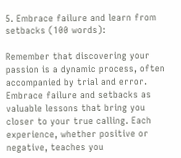5. Embrace failure and learn from setbacks (100 words):

Remember that discovering your passion is a dynamic process, often accompanied by trial and error. Embrace failure and setbacks as valuable lessons that bring you closer to your true calling. Each experience, whether positive or negative, teaches you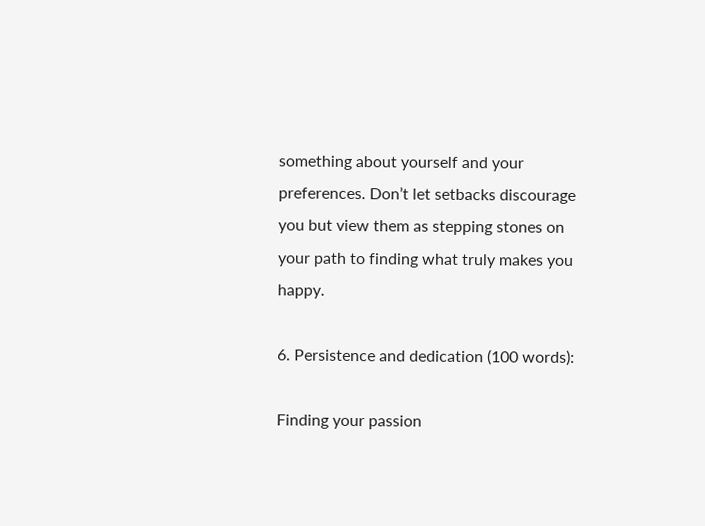something about yourself and your preferences. Don’t let setbacks discourage you but view them as stepping stones on your path to finding what truly makes you happy.

6. Persistence and dedication (100 words):

Finding your passion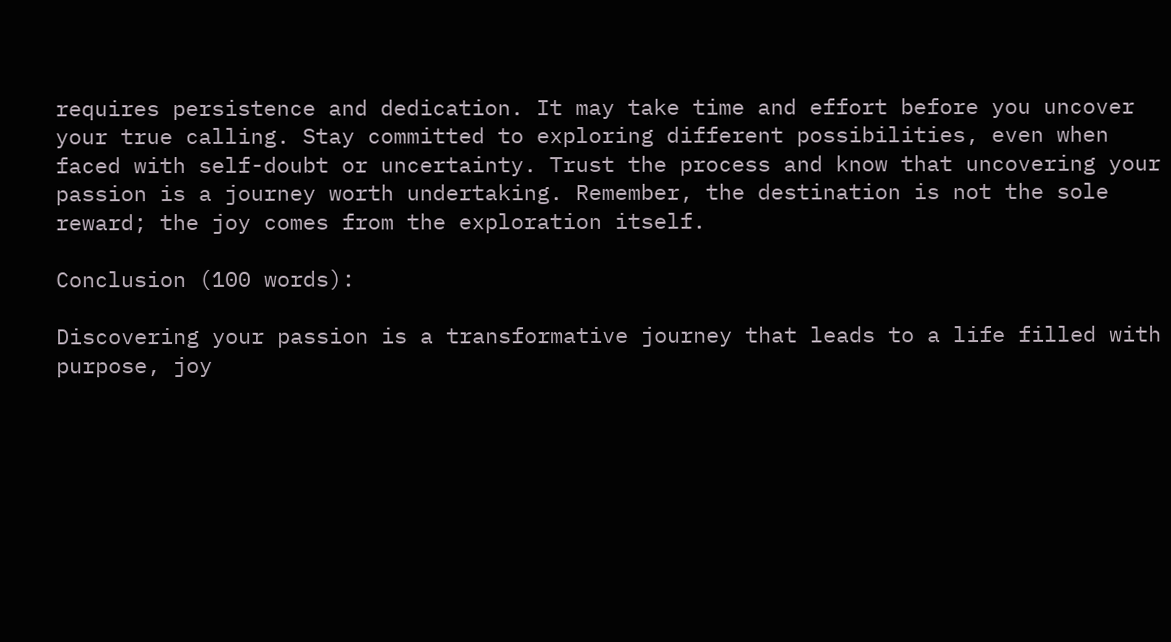requires persistence and dedication. It may take time and effort before you uncover your true calling. Stay committed to exploring different possibilities, even when faced with self-doubt or uncertainty. Trust the process and know that uncovering your passion is a journey worth undertaking. Remember, the destination is not the sole reward; the joy comes from the exploration itself.

Conclusion (100 words):

Discovering your passion is a transformative journey that leads to a life filled with purpose, joy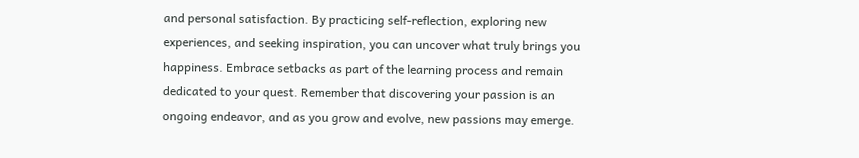and personal satisfaction. By practicing self-reflection, exploring new experiences, and seeking inspiration, you can uncover what truly brings you happiness. Embrace setbacks as part of the learning process and remain dedicated to your quest. Remember that discovering your passion is an ongoing endeavor, and as you grow and evolve, new passions may emerge.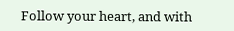Follow your heart, and with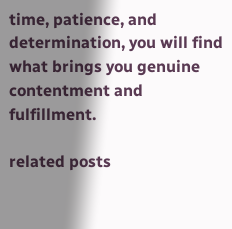time, patience, and determination, you will find what brings you genuine contentment and fulfillment.

related posts